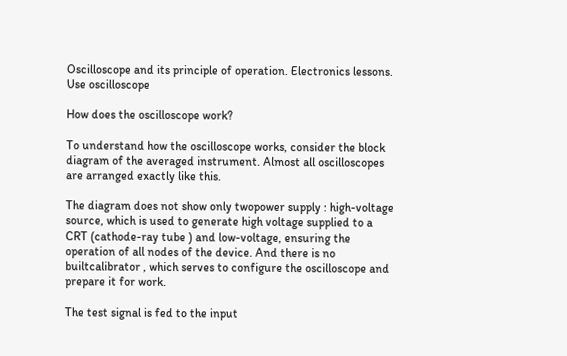Oscilloscope and its principle of operation. Electronics lessons. Use oscilloscope

How does the oscilloscope work?

To understand how the oscilloscope works, consider the block diagram of the averaged instrument. Almost all oscilloscopes are arranged exactly like this.

The diagram does not show only twopower supply : high-voltage source, which is used to generate high voltage supplied to a CRT (cathode-ray tube ) and low-voltage, ensuring the operation of all nodes of the device. And there is no builtcalibrator , which serves to configure the oscilloscope and prepare it for work.

The test signal is fed to the input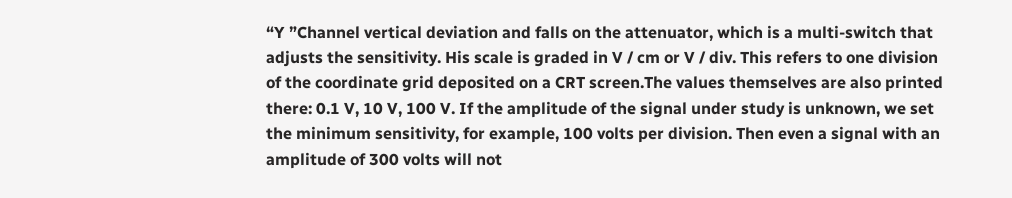“Y ”Channel vertical deviation and falls on the attenuator, which is a multi-switch that adjusts the sensitivity. His scale is graded in V / cm or V / div. This refers to one division of the coordinate grid deposited on a CRT screen.The values themselves are also printed there: 0.1 V, 10 V, 100 V. If the amplitude of the signal under study is unknown, we set the minimum sensitivity, for example, 100 volts per division. Then even a signal with an amplitude of 300 volts will not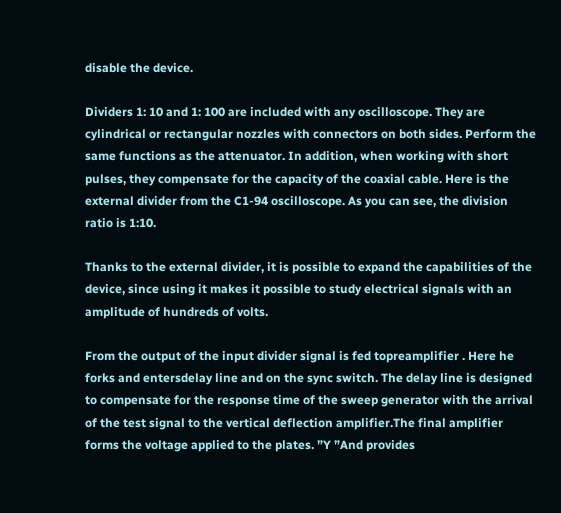disable the device.

Dividers 1: 10 and 1: 100 are included with any oscilloscope. They are cylindrical or rectangular nozzles with connectors on both sides. Perform the same functions as the attenuator. In addition, when working with short pulses, they compensate for the capacity of the coaxial cable. Here is the external divider from the C1-94 oscilloscope. As you can see, the division ratio is 1:10.

Thanks to the external divider, it is possible to expand the capabilities of the device, since using it makes it possible to study electrical signals with an amplitude of hundreds of volts.

From the output of the input divider signal is fed topreamplifier . Here he forks and entersdelay line and on the sync switch. The delay line is designed to compensate for the response time of the sweep generator with the arrival of the test signal to the vertical deflection amplifier.The final amplifier forms the voltage applied to the plates. ”Y ”And provides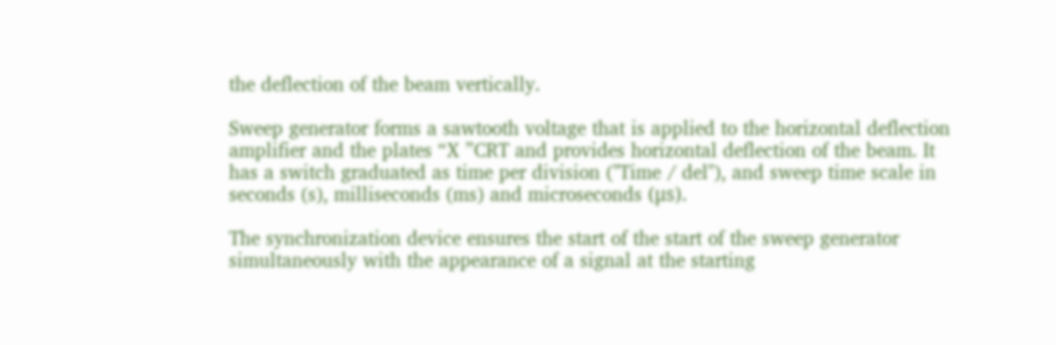the deflection of the beam vertically.

Sweep generator forms a sawtooth voltage that is applied to the horizontal deflection amplifier and the plates “X ”CRT and provides horizontal deflection of the beam. It has a switch graduated as time per division ("Time / del"), and sweep time scale in seconds (s), milliseconds (ms) and microseconds (μs).

The synchronization device ensures the start of the start of the sweep generator simultaneously with the appearance of a signal at the starting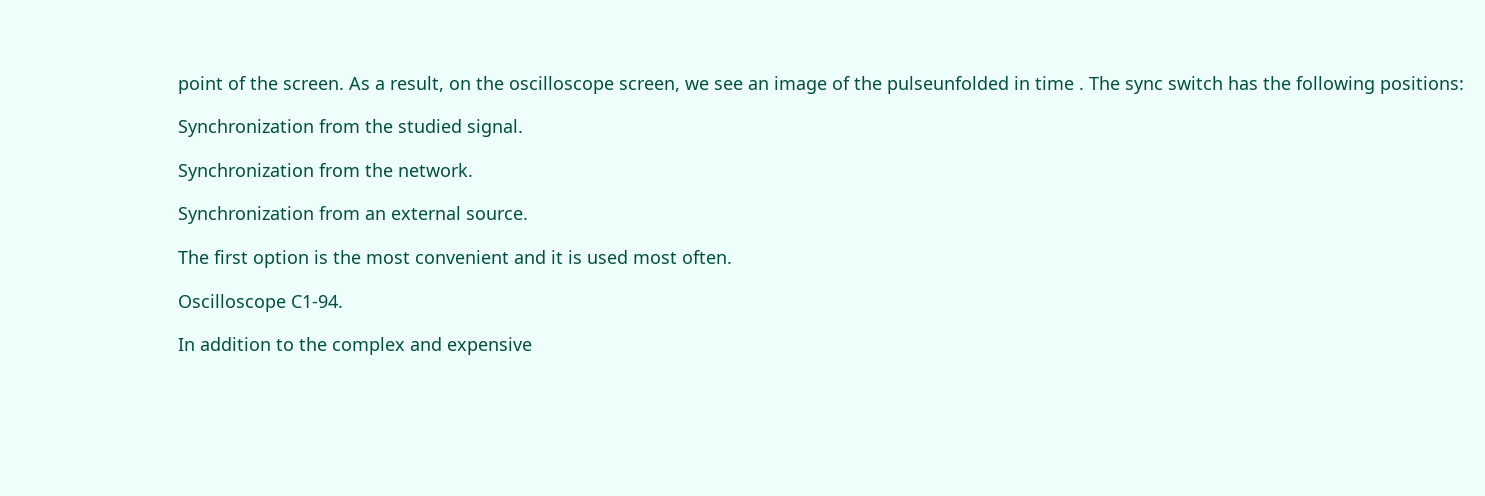point of the screen. As a result, on the oscilloscope screen, we see an image of the pulseunfolded in time . The sync switch has the following positions:

Synchronization from the studied signal.

Synchronization from the network.

Synchronization from an external source.

The first option is the most convenient and it is used most often.

Oscilloscope C1-94.

In addition to the complex and expensive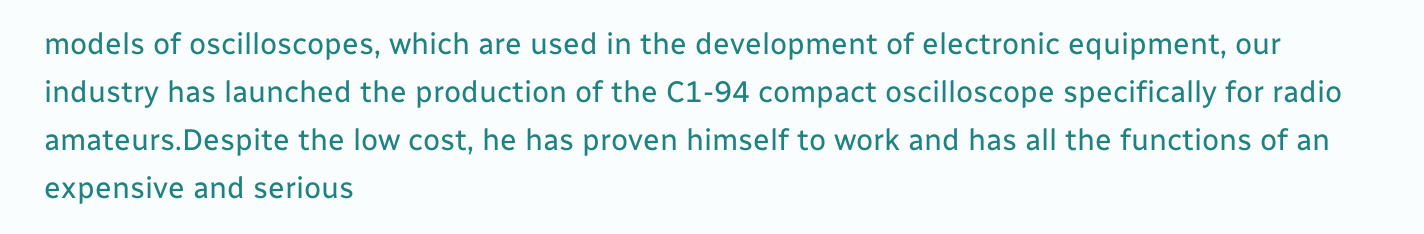models of oscilloscopes, which are used in the development of electronic equipment, our industry has launched the production of the C1-94 compact oscilloscope specifically for radio amateurs.Despite the low cost, he has proven himself to work and has all the functions of an expensive and serious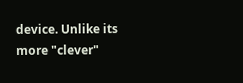device. Unlike its more "clever"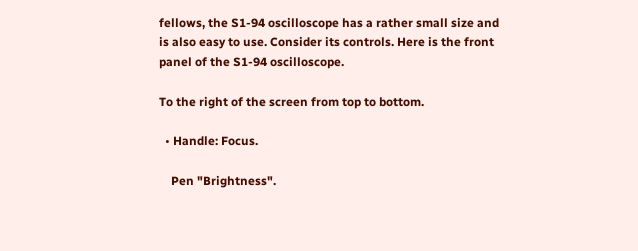fellows, the S1-94 oscilloscope has a rather small size and is also easy to use. Consider its controls. Here is the front panel of the S1-94 oscilloscope.

To the right of the screen from top to bottom.

  • Handle: Focus.

    Pen "Brightness".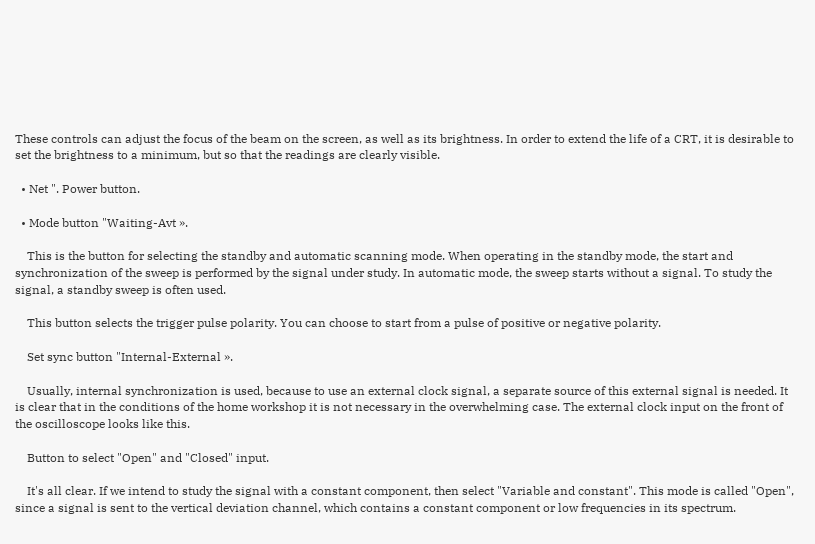These controls can adjust the focus of the beam on the screen, as well as its brightness. In order to extend the life of a CRT, it is desirable to set the brightness to a minimum, but so that the readings are clearly visible.

  • Net ". Power button.

  • Mode button "Waiting-Avt ».

    This is the button for selecting the standby and automatic scanning mode. When operating in the standby mode, the start and synchronization of the sweep is performed by the signal under study. In automatic mode, the sweep starts without a signal. To study the signal, a standby sweep is often used.

    This button selects the trigger pulse polarity. You can choose to start from a pulse of positive or negative polarity.

    Set sync button "Internal-External ».

    Usually, internal synchronization is used, because to use an external clock signal, a separate source of this external signal is needed. It is clear that in the conditions of the home workshop it is not necessary in the overwhelming case. The external clock input on the front of the oscilloscope looks like this.

    Button to select "Open" and "Closed" input.

    It's all clear. If we intend to study the signal with a constant component, then select "Variable and constant". This mode is called "Open", since a signal is sent to the vertical deviation channel, which contains a constant component or low frequencies in its spectrum.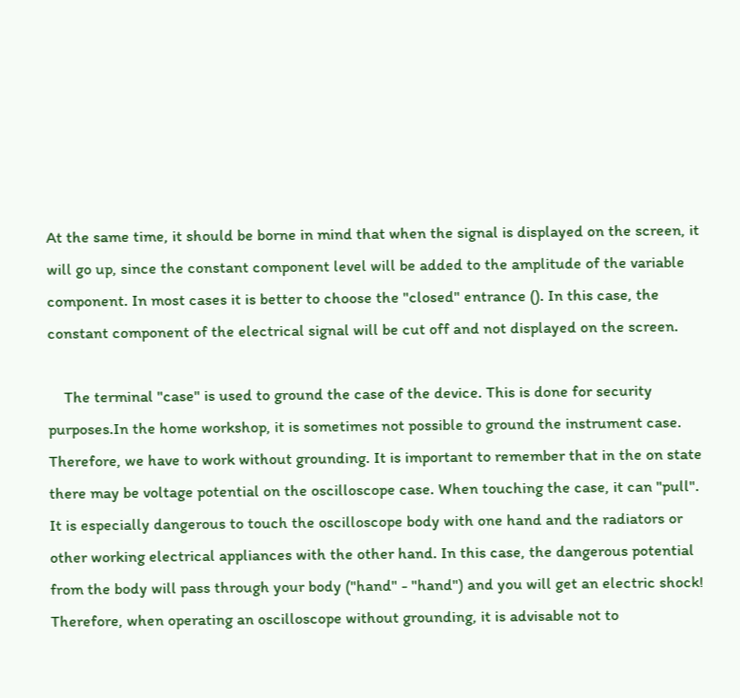At the same time, it should be borne in mind that when the signal is displayed on the screen, it will go up, since the constant component level will be added to the amplitude of the variable component. In most cases it is better to choose the "closed" entrance (). In this case, the constant component of the electrical signal will be cut off and not displayed on the screen.

    The terminal "case" is used to ground the case of the device. This is done for security purposes.In the home workshop, it is sometimes not possible to ground the instrument case. Therefore, we have to work without grounding. It is important to remember that in the on state there may be voltage potential on the oscilloscope case. When touching the case, it can "pull". It is especially dangerous to touch the oscilloscope body with one hand and the radiators or other working electrical appliances with the other hand. In this case, the dangerous potential from the body will pass through your body ("hand" - "hand") and you will get an electric shock! Therefore, when operating an oscilloscope without grounding, it is advisable not to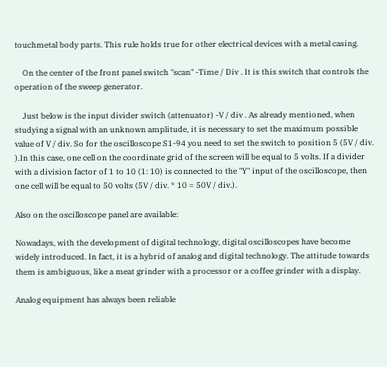touchmetal body parts. This rule holds true for other electrical devices with a metal casing.

    On the center of the front panel switch "scan" -Time / Div . It is this switch that controls the operation of the sweep generator.

    Just below is the input divider switch (attenuator) -V / div . As already mentioned, when studying a signal with an unknown amplitude, it is necessary to set the maximum possible value of V / div. So for the oscilloscope S1-94 you need to set the switch to position 5 (5V / div. ).In this case, one cell on the coordinate grid of the screen will be equal to 5 volts. If a divider with a division factor of 1 to 10 (1: 10) is connected to the "Y" input of the oscilloscope, then one cell will be equal to 50 volts (5V / div. * 10 = 50V / div.).

Also on the oscilloscope panel are available:

Nowadays, with the development of digital technology, digital oscilloscopes have become widely introduced. In fact, it is a hybrid of analog and digital technology. The attitude towards them is ambiguous, like a meat grinder with a processor or a coffee grinder with a display.

Analog equipment has always been reliable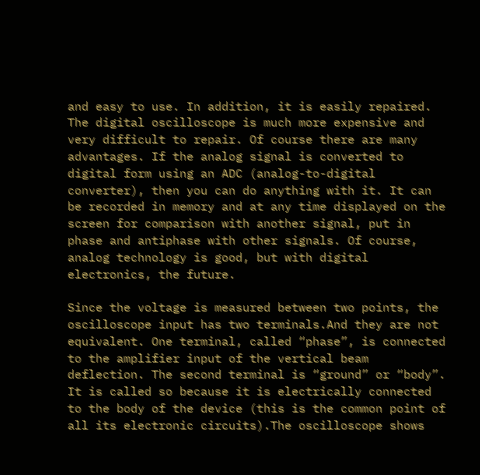and easy to use. In addition, it is easily repaired. The digital oscilloscope is much more expensive and very difficult to repair. Of course there are many advantages. If the analog signal is converted to digital form using an ADC (analog-to-digital converter), then you can do anything with it. It can be recorded in memory and at any time displayed on the screen for comparison with another signal, put in phase and antiphase with other signals. Of course, analog technology is good, but with digital electronics, the future.

Since the voltage is measured between two points, the oscilloscope input has two terminals.And they are not equivalent. One terminal, called “phase”, is connected to the amplifier input of the vertical beam deflection. The second terminal is “ground” or “body”. It is called so because it is electrically connected to the body of the device (this is the common point of all its electronic circuits).The oscilloscope shows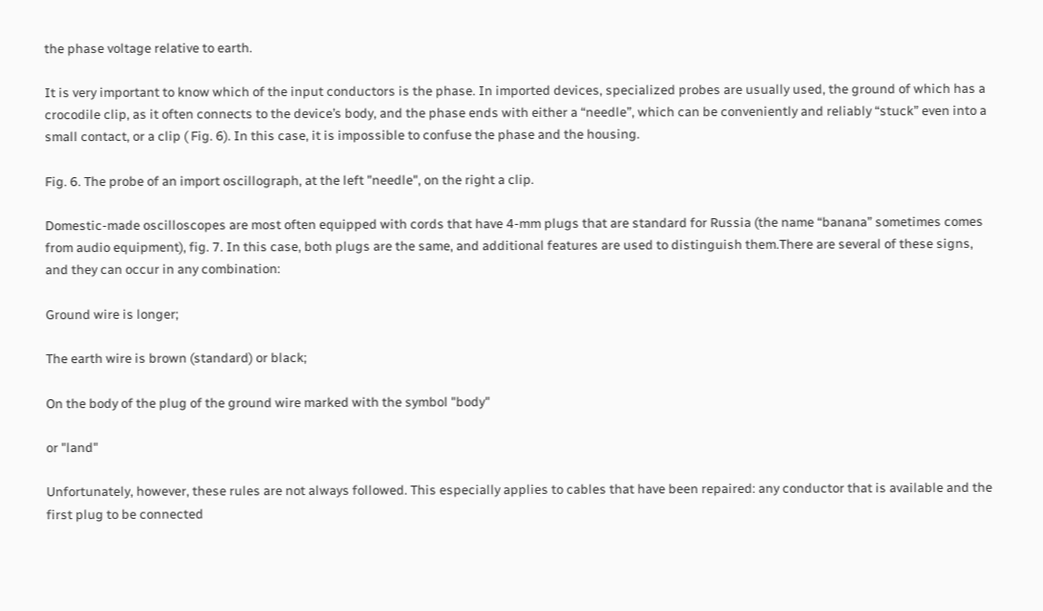the phase voltage relative to earth.

It is very important to know which of the input conductors is the phase. In imported devices, specialized probes are usually used, the ground of which has a crocodile clip, as it often connects to the device’s body, and the phase ends with either a “needle”, which can be conveniently and reliably “stuck” even into a small contact, or a clip ( Fig. 6). In this case, it is impossible to confuse the phase and the housing.

Fig. 6. The probe of an import oscillograph, at the left "needle", on the right a clip.

Domestic-made oscilloscopes are most often equipped with cords that have 4-mm plugs that are standard for Russia (the name “banana” sometimes comes from audio equipment), fig. 7. In this case, both plugs are the same, and additional features are used to distinguish them.There are several of these signs, and they can occur in any combination:

Ground wire is longer;

The earth wire is brown (standard) or black;

On the body of the plug of the ground wire marked with the symbol "body"

or "land"

Unfortunately, however, these rules are not always followed. This especially applies to cables that have been repaired: any conductor that is available and the first plug to be connected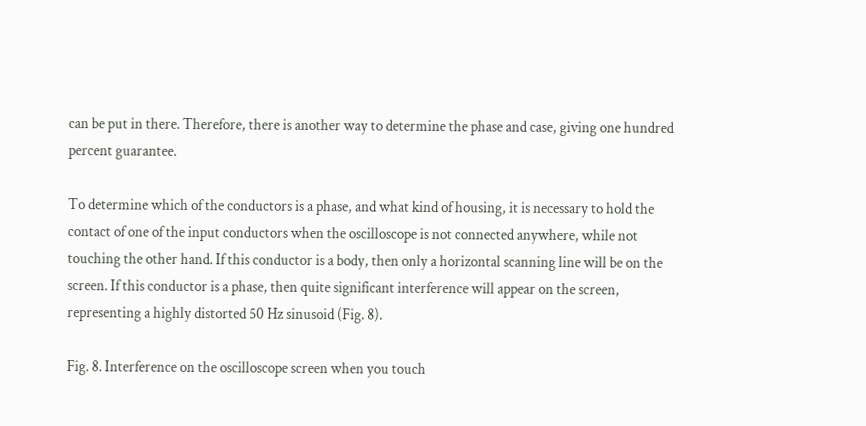can be put in there. Therefore, there is another way to determine the phase and case, giving one hundred percent guarantee.

To determine which of the conductors is a phase, and what kind of housing, it is necessary to hold the contact of one of the input conductors when the oscilloscope is not connected anywhere, while not touching the other hand. If this conductor is a body, then only a horizontal scanning line will be on the screen. If this conductor is a phase, then quite significant interference will appear on the screen, representing a highly distorted 50 Hz sinusoid (Fig. 8).

Fig. 8. Interference on the oscilloscope screen when you touch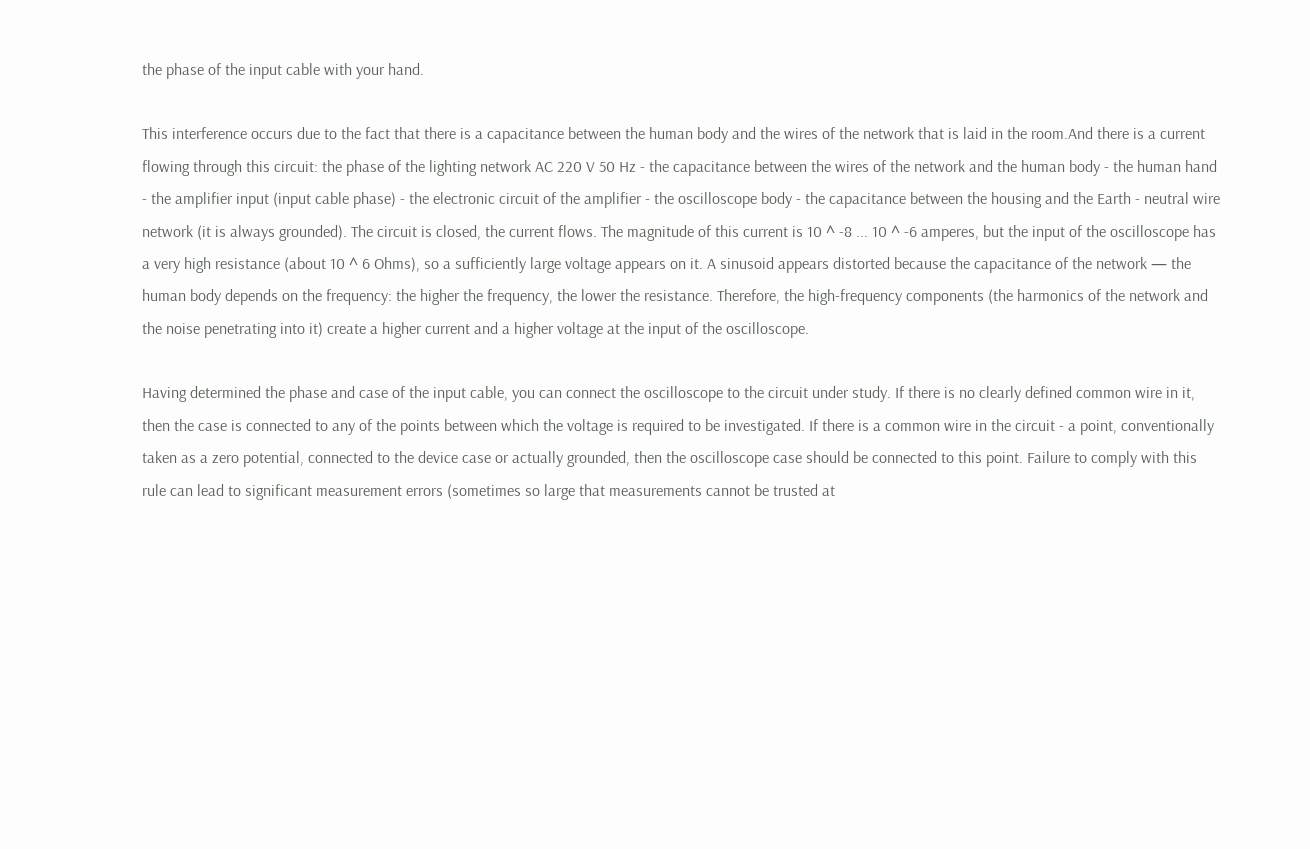the phase of the input cable with your hand.

This interference occurs due to the fact that there is a capacitance between the human body and the wires of the network that is laid in the room.And there is a current flowing through this circuit: the phase of the lighting network AC 220 V 50 Hz - the capacitance between the wires of the network and the human body - the human hand - the amplifier input (input cable phase) - the electronic circuit of the amplifier - the oscilloscope body - the capacitance between the housing and the Earth - neutral wire network (it is always grounded). The circuit is closed, the current flows. The magnitude of this current is 10 ^ -8 ... 10 ^ -6 amperes, but the input of the oscilloscope has a very high resistance (about 10 ^ 6 Ohms), so a sufficiently large voltage appears on it. A sinusoid appears distorted because the capacitance of the network — the human body depends on the frequency: the higher the frequency, the lower the resistance. Therefore, the high-frequency components (the harmonics of the network and the noise penetrating into it) create a higher current and a higher voltage at the input of the oscilloscope.

Having determined the phase and case of the input cable, you can connect the oscilloscope to the circuit under study. If there is no clearly defined common wire in it, then the case is connected to any of the points between which the voltage is required to be investigated. If there is a common wire in the circuit - a point, conventionally taken as a zero potential, connected to the device case or actually grounded, then the oscilloscope case should be connected to this point. Failure to comply with this rule can lead to significant measurement errors (sometimes so large that measurements cannot be trusted at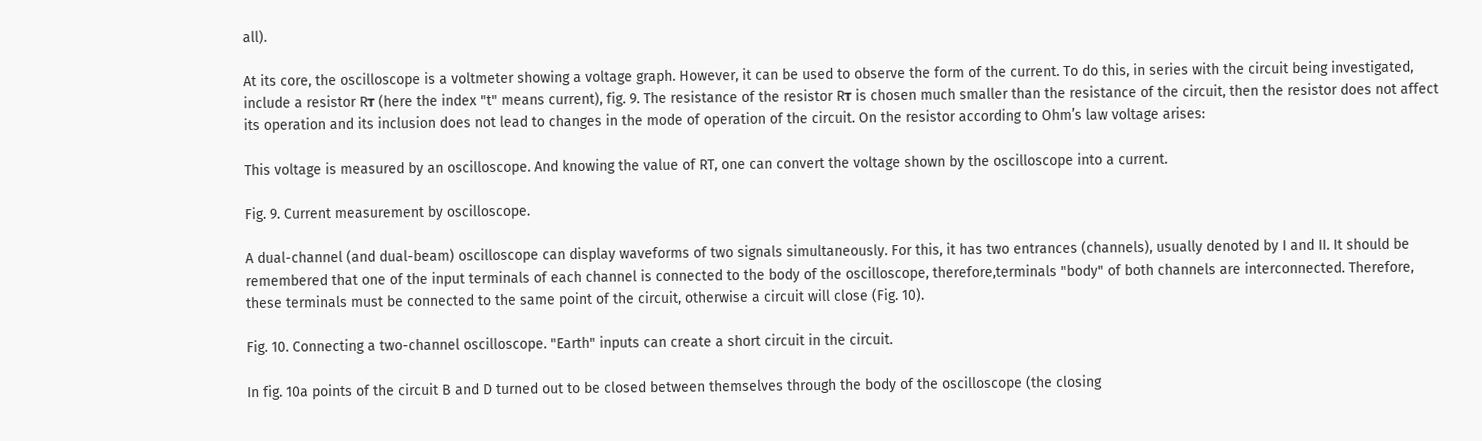all).

At its core, the oscilloscope is a voltmeter showing a voltage graph. However, it can be used to observe the form of the current. To do this, in series with the circuit being investigated, include a resistor Rт (here the index "t" means current), fig. 9. The resistance of the resistor Rт is chosen much smaller than the resistance of the circuit, then the resistor does not affect its operation and its inclusion does not lead to changes in the mode of operation of the circuit. On the resistor according to Ohm’s law voltage arises:

This voltage is measured by an oscilloscope. And knowing the value of RT, one can convert the voltage shown by the oscilloscope into a current.

Fig. 9. Current measurement by oscilloscope.

A dual-channel (and dual-beam) oscilloscope can display waveforms of two signals simultaneously. For this, it has two entrances (channels), usually denoted by I and II. It should be remembered that one of the input terminals of each channel is connected to the body of the oscilloscope, therefore,terminals "body" of both channels are interconnected. Therefore, these terminals must be connected to the same point of the circuit, otherwise a circuit will close (Fig. 10).

Fig. 10. Connecting a two-channel oscilloscope. "Earth" inputs can create a short circuit in the circuit.

In fig. 10a points of the circuit B and D turned out to be closed between themselves through the body of the oscilloscope (the closing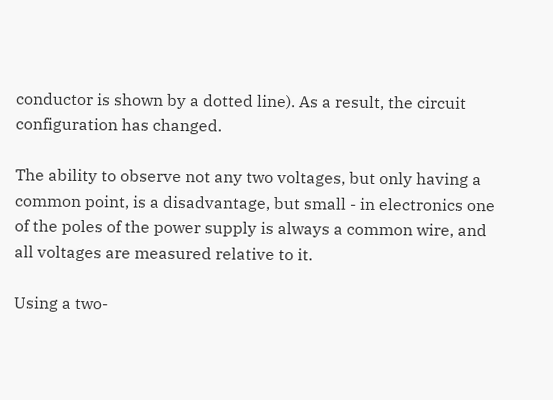conductor is shown by a dotted line). As a result, the circuit configuration has changed.

The ability to observe not any two voltages, but only having a common point, is a disadvantage, but small - in electronics one of the poles of the power supply is always a common wire, and all voltages are measured relative to it.

Using a two-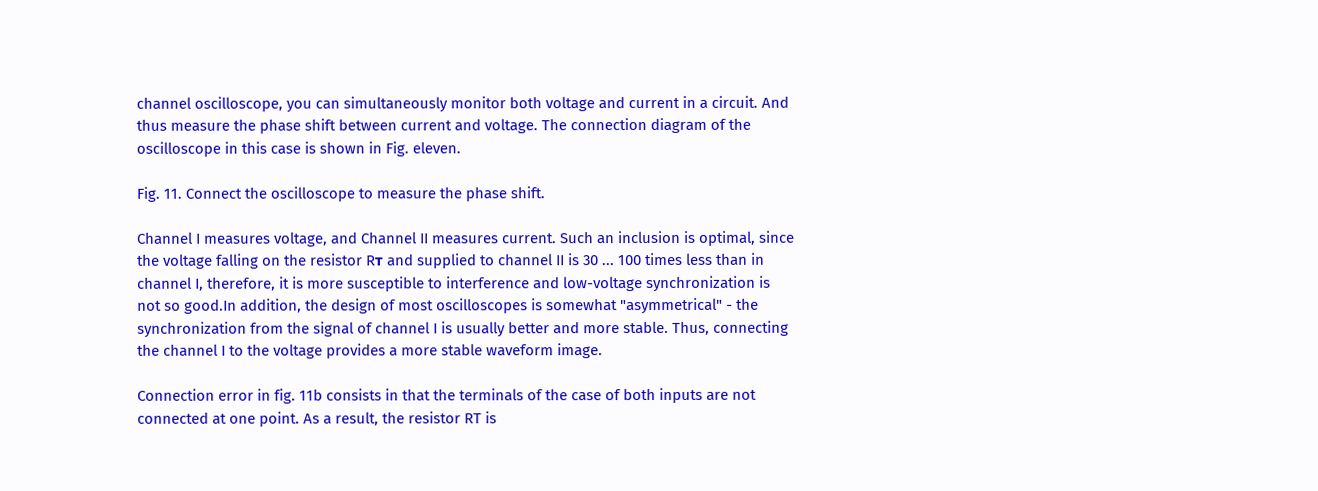channel oscilloscope, you can simultaneously monitor both voltage and current in a circuit. And thus measure the phase shift between current and voltage. The connection diagram of the oscilloscope in this case is shown in Fig. eleven.

Fig. 11. Connect the oscilloscope to measure the phase shift.

Channel I measures voltage, and Channel II measures current. Such an inclusion is optimal, since the voltage falling on the resistor Rт and supplied to channel II is 30 ... 100 times less than in channel I, therefore, it is more susceptible to interference and low-voltage synchronization is not so good.In addition, the design of most oscilloscopes is somewhat "asymmetrical" - the synchronization from the signal of channel I is usually better and more stable. Thus, connecting the channel I to the voltage provides a more stable waveform image.

Connection error in fig. 11b consists in that the terminals of the case of both inputs are not connected at one point. As a result, the resistor RT is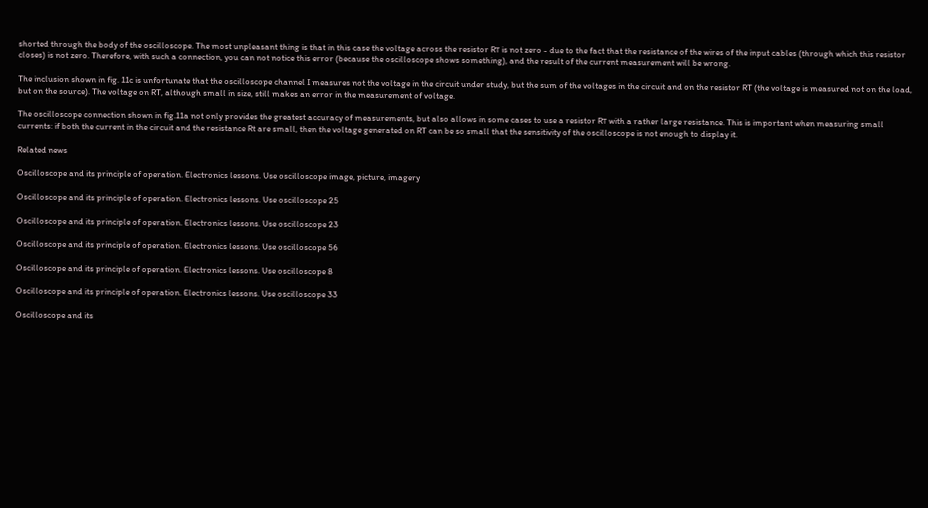shorted through the body of the oscilloscope. The most unpleasant thing is that in this case the voltage across the resistor Rт is not zero - due to the fact that the resistance of the wires of the input cables (through which this resistor closes) is not zero. Therefore, with such a connection, you can not notice this error (because the oscilloscope shows something), and the result of the current measurement will be wrong.

The inclusion shown in fig. 11c is unfortunate that the oscilloscope channel I measures not the voltage in the circuit under study, but the sum of the voltages in the circuit and on the resistor RT (the voltage is measured not on the load, but on the source). The voltage on RT, although small in size, still makes an error in the measurement of voltage.

The oscilloscope connection shown in fig.11a not only provides the greatest accuracy of measurements, but also allows in some cases to use a resistor Rт with a rather large resistance. This is important when measuring small currents: if both the current in the circuit and the resistance Rt are small, then the voltage generated on RT can be so small that the sensitivity of the oscilloscope is not enough to display it.

Related news

Oscilloscope and its principle of operation. Electronics lessons. Use oscilloscope image, picture, imagery

Oscilloscope and its principle of operation. Electronics lessons. Use oscilloscope 25

Oscilloscope and its principle of operation. Electronics lessons. Use oscilloscope 23

Oscilloscope and its principle of operation. Electronics lessons. Use oscilloscope 56

Oscilloscope and its principle of operation. Electronics lessons. Use oscilloscope 8

Oscilloscope and its principle of operation. Electronics lessons. Use oscilloscope 33

Oscilloscope and its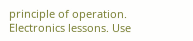principle of operation. Electronics lessons. Use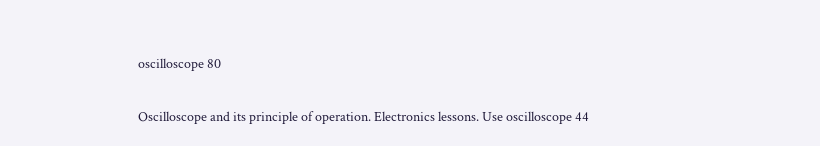oscilloscope 80

Oscilloscope and its principle of operation. Electronics lessons. Use oscilloscope 44